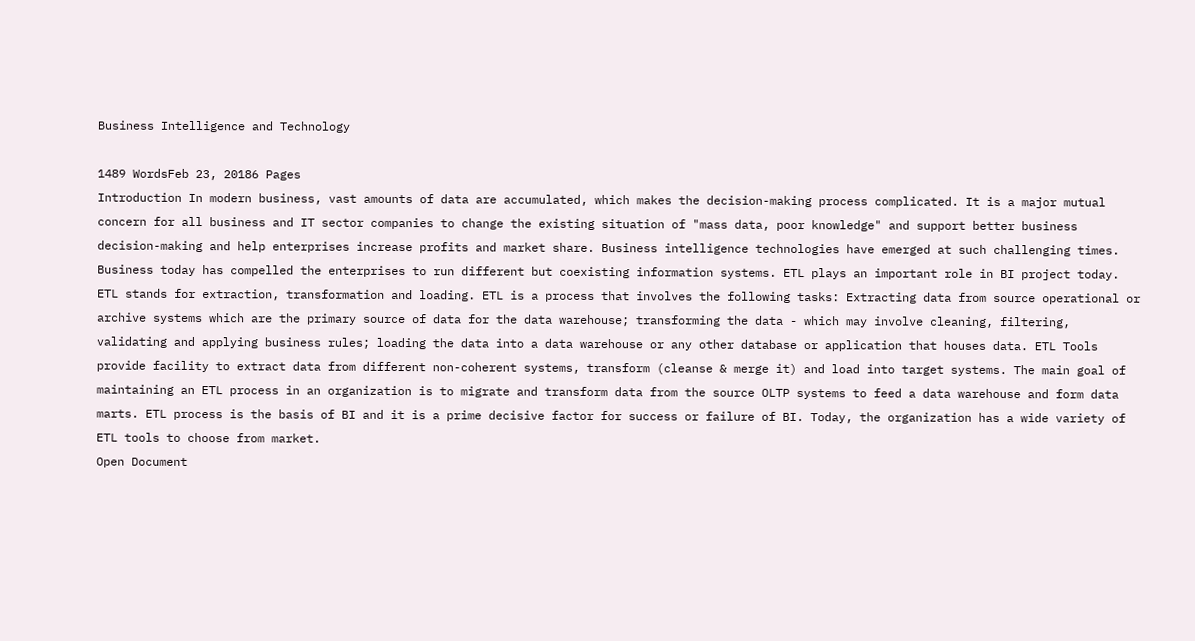Business Intelligence and Technology

1489 WordsFeb 23, 20186 Pages
Introduction In modern business, vast amounts of data are accumulated, which makes the decision-making process complicated. It is a major mutual concern for all business and IT sector companies to change the existing situation of "mass data, poor knowledge" and support better business decision-making and help enterprises increase profits and market share. Business intelligence technologies have emerged at such challenging times. Business today has compelled the enterprises to run different but coexisting information systems. ETL plays an important role in BI project today. ETL stands for extraction, transformation and loading. ETL is a process that involves the following tasks: Extracting data from source operational or archive systems which are the primary source of data for the data warehouse; transforming the data - which may involve cleaning, filtering, validating and applying business rules; loading the data into a data warehouse or any other database or application that houses data. ETL Tools provide facility to extract data from different non-coherent systems, transform (cleanse & merge it) and load into target systems. The main goal of maintaining an ETL process in an organization is to migrate and transform data from the source OLTP systems to feed a data warehouse and form data marts. ETL process is the basis of BI and it is a prime decisive factor for success or failure of BI. Today, the organization has a wide variety of ETL tools to choose from market.
Open Document